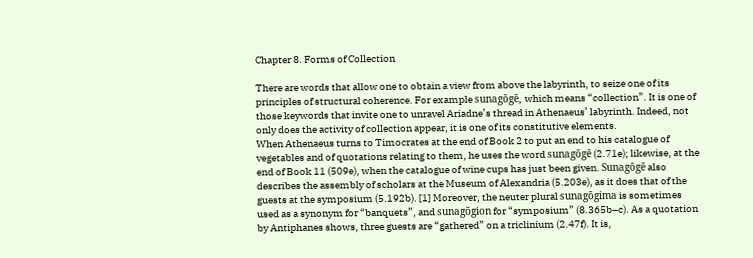Chapter 8. Forms of Collection

There are words that allow one to obtain a view from above the labyrinth, to seize one of its principles of structural coherence. For example sunagōgē, which means “collection”. It is one of those keywords that invite one to unravel Ariadne’s thread in Athenaeus’ labyrinth. Indeed, not only does the activity of collection appear, it is one of its constitutive elements.
When Athenaeus turns to Timocrates at the end of Book 2 to put an end to his catalogue of vegetables and of quotations relating to them, he uses the word sunagōgē (2.71e); likewise, at the end of Book 11 (509e), when the catalogue of wine cups has just been given. Sunagōgē also describes the assembly of scholars at the Museum of Alexandria (5.203e), as it does that of the guests at the symposium (5.192b). [1] Moreover, the neuter plural sunagōgima is sometimes used as a synonym for “banquets”, and sunagōgion for “symposium” (8.365b–c). As a quotation by Antiphanes shows, three guests are “gathered” on a triclinium (2.47f). It is,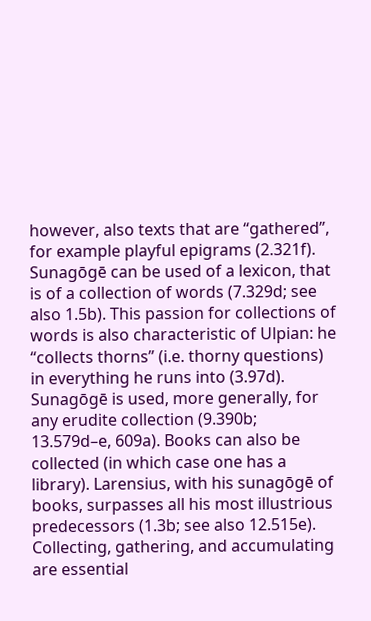however, also texts that are “gathered”, for example playful epigrams (2.321f). Sunagōgē can be used of a lexicon, that is of a collection of words (7.329d; see also 1.5b). This passion for collections of words is also characteristic of Ulpian: he “collects thorns” (i.e. thorny questions) in everything he runs into (3.97d). Sunagōgē is used, more generally, for any erudite collection (9.390b; 13.579d–e, 609a). Books can also be collected (in which case one has a library). Larensius, with his sunagōgē of books, surpasses all his most illustrious predecessors (1.3b; see also 12.515e).
Collecting, gathering, and accumulating are essential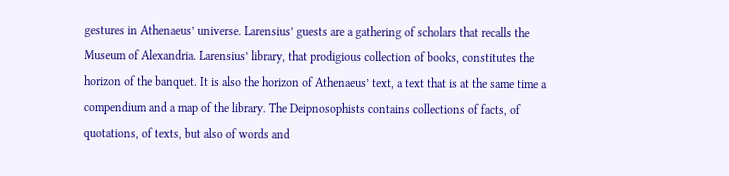gestures in Athenaeus’ universe. Larensius’ guests are a gathering of scholars that recalls the Museum of Alexandria. Larensius’ library, that prodigious collection of books, constitutes the horizon of the banquet. It is also the horizon of Athenaeus’ text, a text that is at the same time a compendium and a map of the library. The Deipnosophists contains collections of facts, of quotations, of texts, but also of words and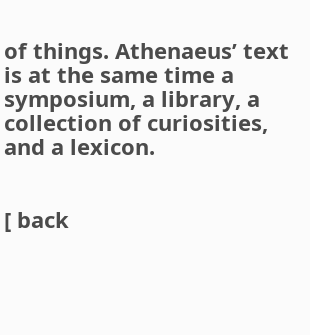of things. Athenaeus’ text is at the same time a symposium, a library, a collection of curiosities, and a lexicon.


[ back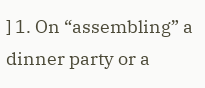] 1. On “assembling” a dinner party or a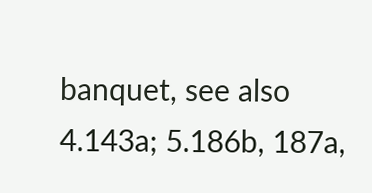banquet, see also 4.143a; 5.186b, 187a,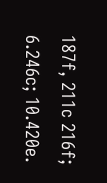187f, 211c 216f; 6.246c; 10.420e.